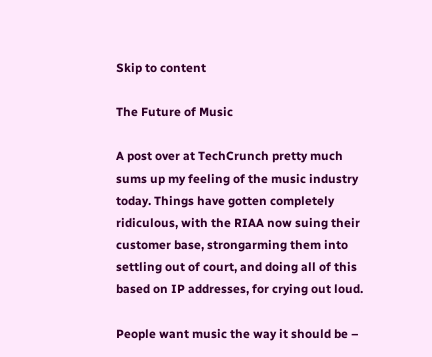Skip to content

The Future of Music

A post over at TechCrunch pretty much sums up my feeling of the music industry today. Things have gotten completely ridiculous, with the RIAA now suing their customer base, strongarming them into settling out of court, and doing all of this based on IP addresses, for crying out loud.

People want music the way it should be –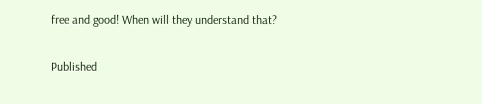free and good! When will they understand that?

Published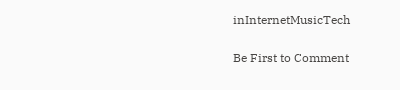inInternetMusicTech

Be First to Comment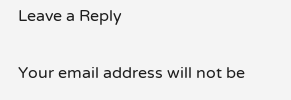Leave a Reply

Your email address will not be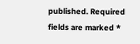published. Required fields are marked *